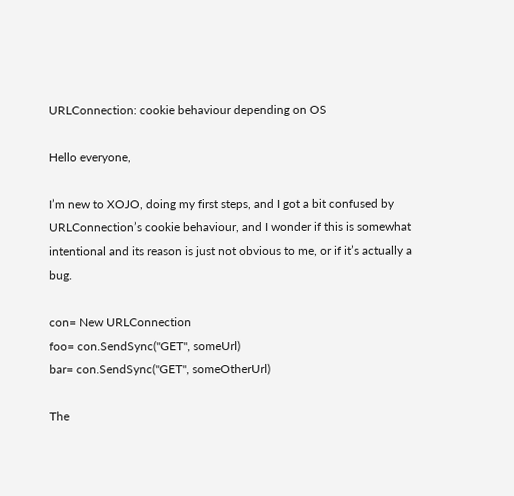URLConnection: cookie behaviour depending on OS

Hello everyone,

I’m new to XOJO, doing my first steps, and I got a bit confused by URLConnection’s cookie behaviour, and I wonder if this is somewhat intentional and its reason is just not obvious to me, or if it’s actually a bug.

con= New URLConnection
foo= con.SendSync("GET", someUrl)
bar= con.SendSync("GET", someOtherUrl)

The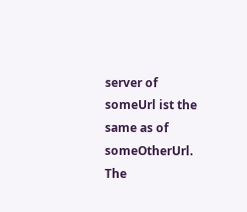server of someUrl ist the same as of someOtherUrl. The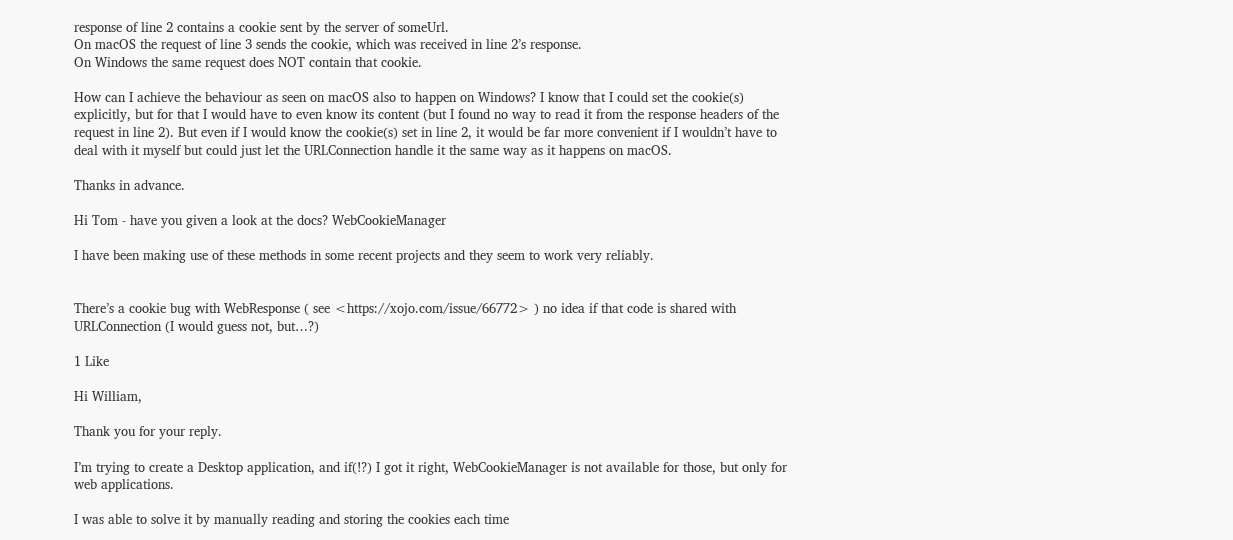response of line 2 contains a cookie sent by the server of someUrl.
On macOS the request of line 3 sends the cookie, which was received in line 2’s response.
On Windows the same request does NOT contain that cookie.

How can I achieve the behaviour as seen on macOS also to happen on Windows? I know that I could set the cookie(s) explicitly, but for that I would have to even know its content (but I found no way to read it from the response headers of the request in line 2). But even if I would know the cookie(s) set in line 2, it would be far more convenient if I wouldn’t have to deal with it myself but could just let the URLConnection handle it the same way as it happens on macOS.

Thanks in advance.

Hi Tom - have you given a look at the docs? WebCookieManager

I have been making use of these methods in some recent projects and they seem to work very reliably.


There’s a cookie bug with WebResponse ( see <https://xojo.com/issue/66772> ) no idea if that code is shared with URLConnection (I would guess not, but…?)

1 Like

Hi William,

Thank you for your reply.

I’m trying to create a Desktop application, and if(!?) I got it right, WebCookieManager is not available for those, but only for web applications.

I was able to solve it by manually reading and storing the cookies each time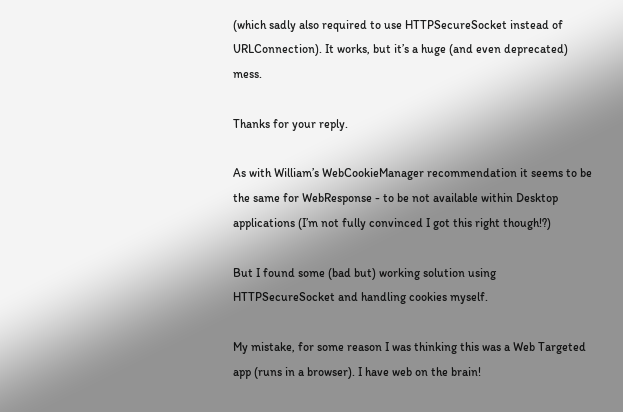(which sadly also required to use HTTPSecureSocket instead of URLConnection). It works, but it’s a huge (and even deprecated) mess.

Thanks for your reply.

As with William’s WebCookieManager recommendation it seems to be the same for WebResponse - to be not available within Desktop applications (I’m not fully convinced I got this right though!?)

But I found some (bad but) working solution using HTTPSecureSocket and handling cookies myself.

My mistake, for some reason I was thinking this was a Web Targeted app (runs in a browser). I have web on the brain!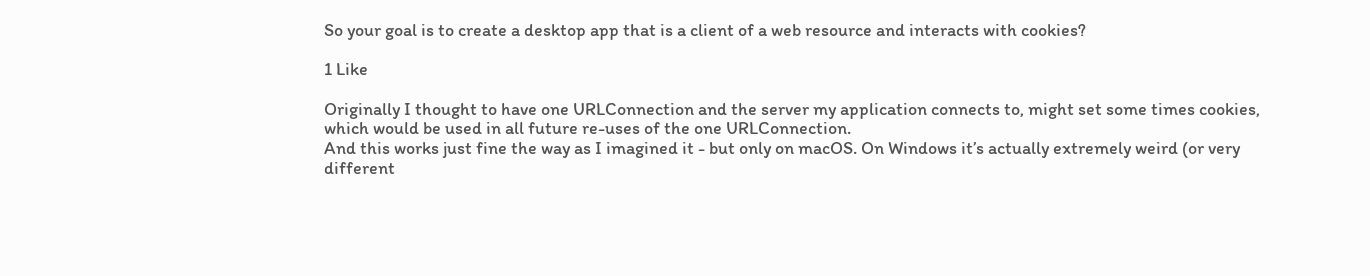So your goal is to create a desktop app that is a client of a web resource and interacts with cookies?

1 Like

Originally I thought to have one URLConnection and the server my application connects to, might set some times cookies, which would be used in all future re-uses of the one URLConnection.
And this works just fine the way as I imagined it - but only on macOS. On Windows it’s actually extremely weird (or very different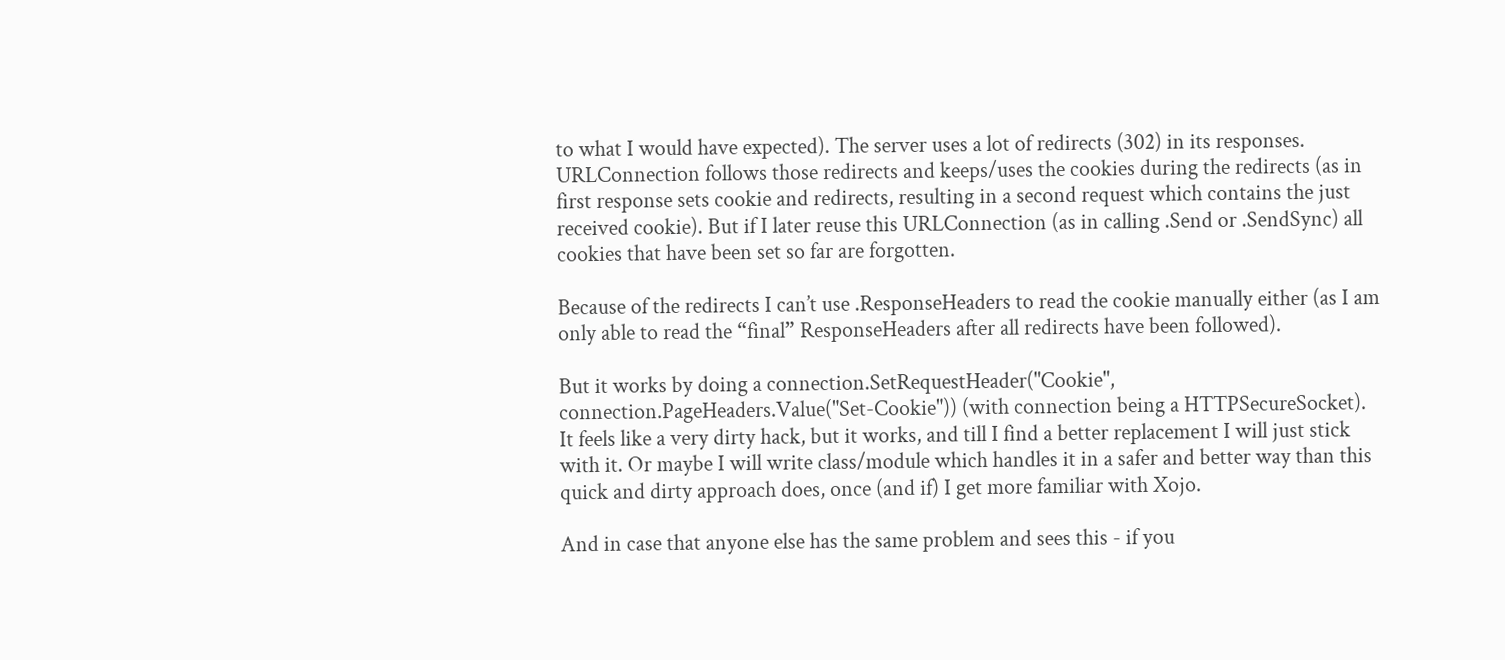to what I would have expected). The server uses a lot of redirects (302) in its responses. URLConnection follows those redirects and keeps/uses the cookies during the redirects (as in first response sets cookie and redirects, resulting in a second request which contains the just received cookie). But if I later reuse this URLConnection (as in calling .Send or .SendSync) all cookies that have been set so far are forgotten.

Because of the redirects I can’t use .ResponseHeaders to read the cookie manually either (as I am only able to read the “final” ResponseHeaders after all redirects have been followed).

But it works by doing a connection.SetRequestHeader("Cookie", connection.PageHeaders.Value("Set-Cookie")) (with connection being a HTTPSecureSocket). It feels like a very dirty hack, but it works, and till I find a better replacement I will just stick with it. Or maybe I will write class/module which handles it in a safer and better way than this quick and dirty approach does, once (and if) I get more familiar with Xojo.

And in case that anyone else has the same problem and sees this - if you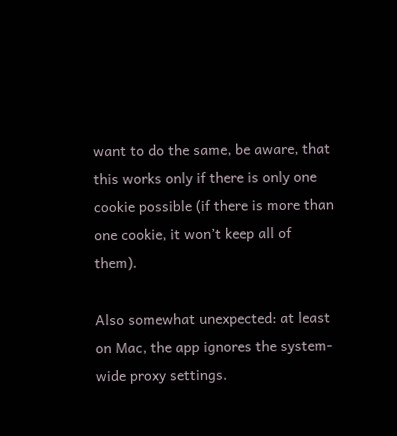want to do the same, be aware, that this works only if there is only one cookie possible (if there is more than one cookie, it won’t keep all of them).

Also somewhat unexpected: at least on Mac, the app ignores the system-wide proxy settings.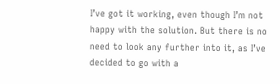I’ve got it working, even though I’m not happy with the solution. But there is no need to look any further into it, as I’ve decided to go with a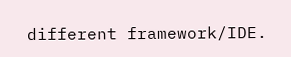different framework/IDE.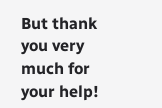But thank you very much for your help!